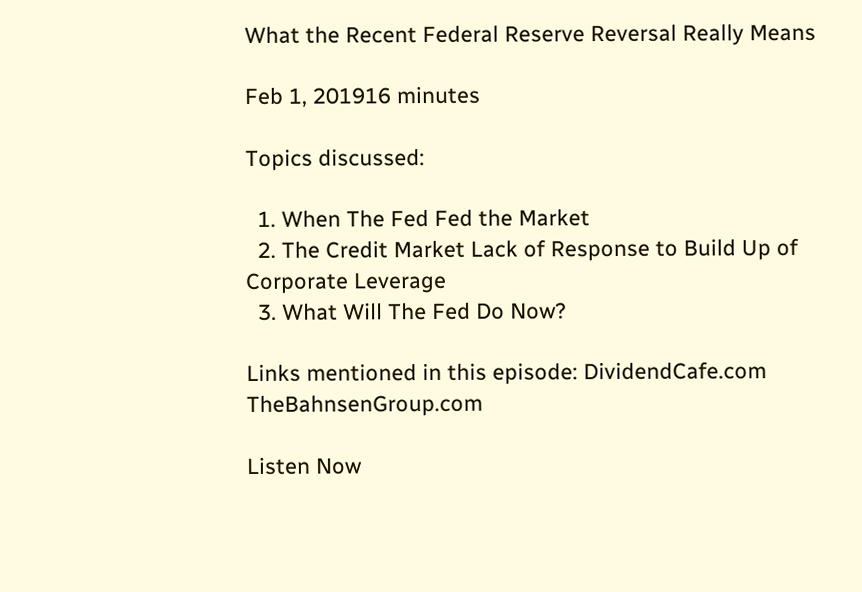What the Recent Federal Reserve Reversal Really Means

Feb 1, 201916 minutes

Topics discussed:

  1. When The Fed Fed the Market
  2. The Credit Market Lack of Response to Build Up of Corporate Leverage
  3. What Will The Fed Do Now?

Links mentioned in this episode: DividendCafe.com TheBahnsenGroup.com

Listen Now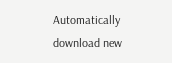Automatically download new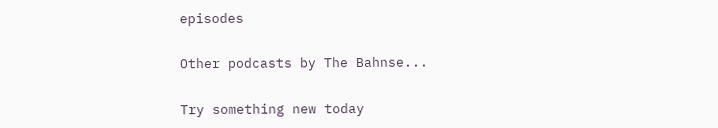episodes

Other podcasts by The Bahnse...

Try something new today